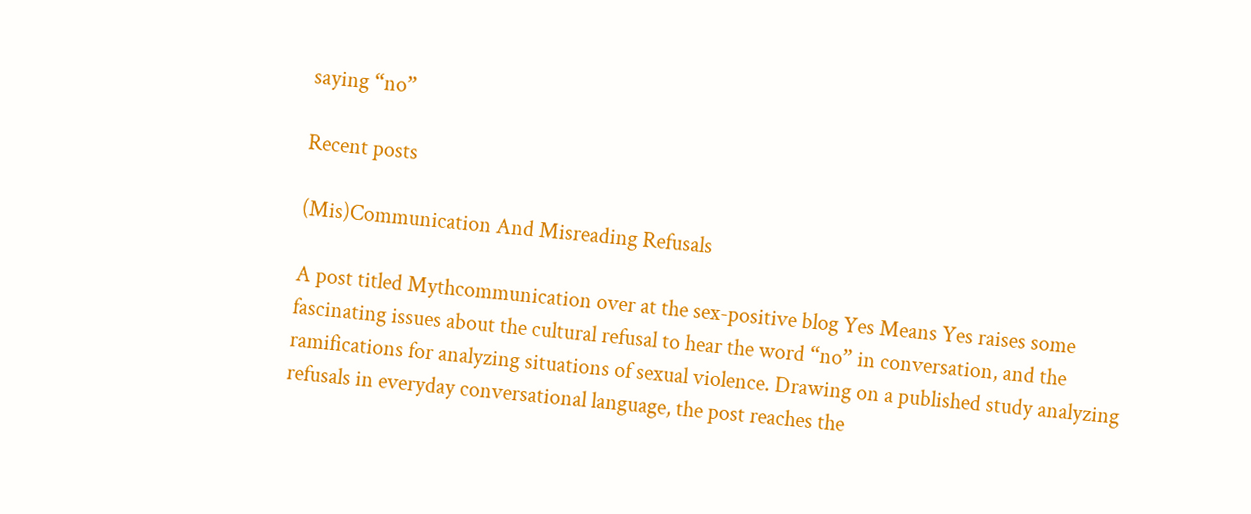saying “no”

Recent posts

(Mis)Communication And Misreading Refusals

A post titled Mythcommunication over at the sex-positive blog Yes Means Yes raises some fascinating issues about the cultural refusal to hear the word “no” in conversation, and the ramifications for analyzing situations of sexual violence. Drawing on a published study analyzing refusals in everyday conversational language, the post reaches the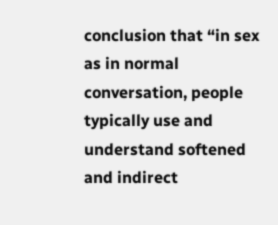conclusion that “in sex as in normal conversation, people typically use and understand softened and indirect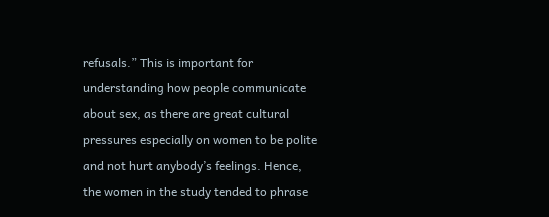refusals.” This is important for understanding how people communicate about sex, as there are great cultural pressures especially on women to be polite and not hurt anybody’s feelings. Hence, the women in the study tended to phrase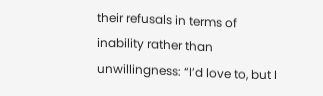their refusals in terms of inability rather than unwillingness: “I’d love to, but I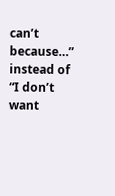can’t because…” instead of “I don’t want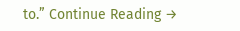to.” Continue Reading →